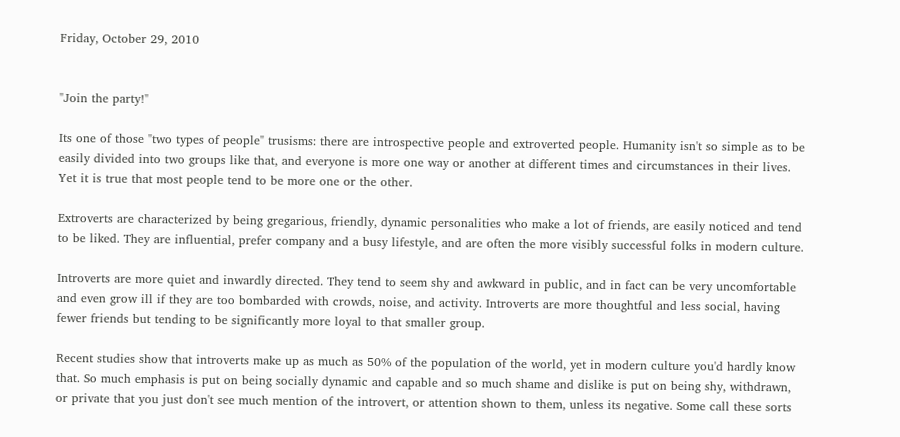Friday, October 29, 2010


"Join the party!"

Its one of those "two types of people" trusisms: there are introspective people and extroverted people. Humanity isn't so simple as to be easily divided into two groups like that, and everyone is more one way or another at different times and circumstances in their lives. Yet it is true that most people tend to be more one or the other.

Extroverts are characterized by being gregarious, friendly, dynamic personalities who make a lot of friends, are easily noticed and tend to be liked. They are influential, prefer company and a busy lifestyle, and are often the more visibly successful folks in modern culture.

Introverts are more quiet and inwardly directed. They tend to seem shy and awkward in public, and in fact can be very uncomfortable and even grow ill if they are too bombarded with crowds, noise, and activity. Introverts are more thoughtful and less social, having fewer friends but tending to be significantly more loyal to that smaller group.

Recent studies show that introverts make up as much as 50% of the population of the world, yet in modern culture you'd hardly know that. So much emphasis is put on being socially dynamic and capable and so much shame and dislike is put on being shy, withdrawn, or private that you just don't see much mention of the introvert, or attention shown to them, unless its negative. Some call these sorts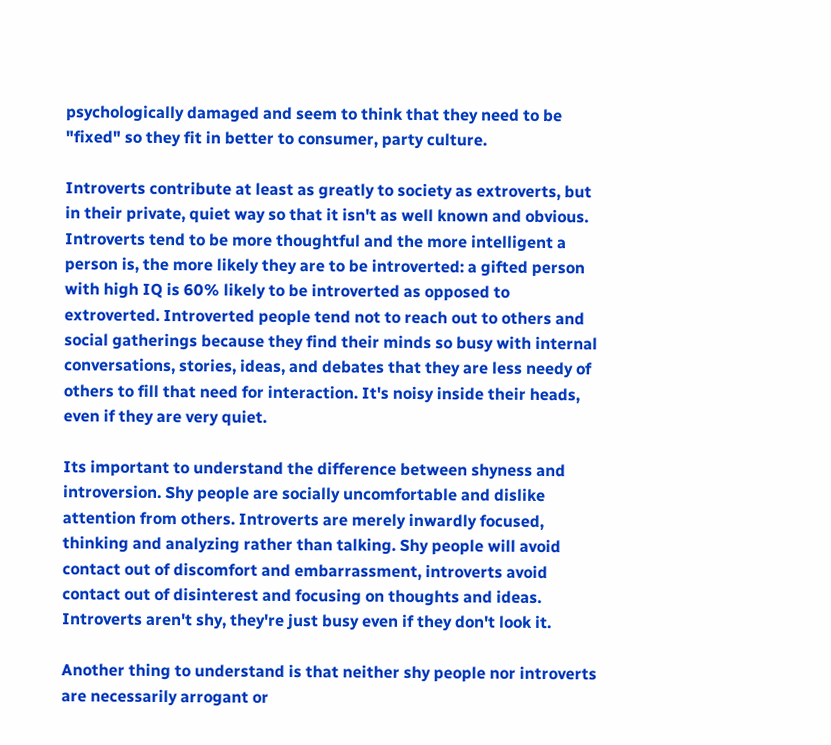psychologically damaged and seem to think that they need to be "fixed" so they fit in better to consumer, party culture.

Introverts contribute at least as greatly to society as extroverts, but in their private, quiet way so that it isn't as well known and obvious. Introverts tend to be more thoughtful and the more intelligent a person is, the more likely they are to be introverted: a gifted person with high IQ is 60% likely to be introverted as opposed to extroverted. Introverted people tend not to reach out to others and social gatherings because they find their minds so busy with internal conversations, stories, ideas, and debates that they are less needy of others to fill that need for interaction. It's noisy inside their heads, even if they are very quiet.

Its important to understand the difference between shyness and introversion. Shy people are socially uncomfortable and dislike attention from others. Introverts are merely inwardly focused, thinking and analyzing rather than talking. Shy people will avoid contact out of discomfort and embarrassment, introverts avoid contact out of disinterest and focusing on thoughts and ideas. Introverts aren't shy, they're just busy even if they don't look it.

Another thing to understand is that neither shy people nor introverts are necessarily arrogant or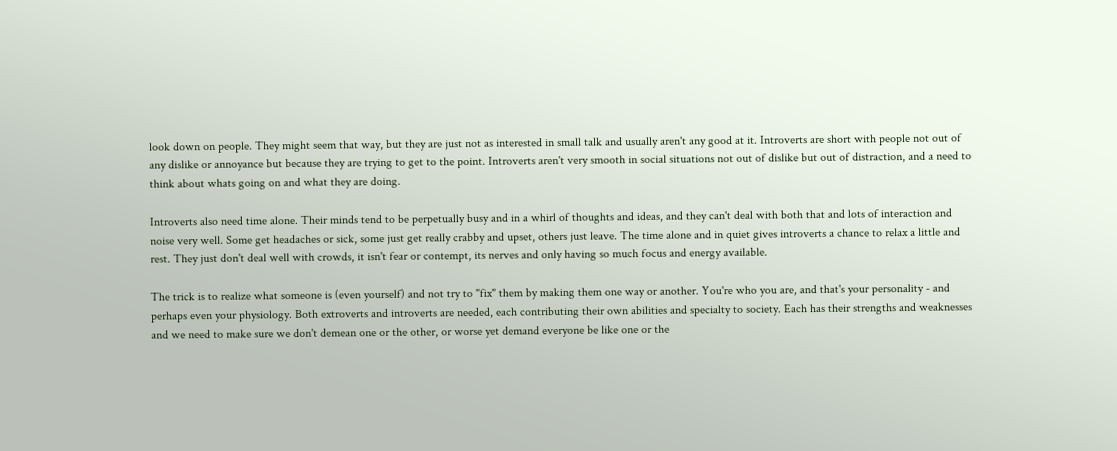look down on people. They might seem that way, but they are just not as interested in small talk and usually aren't any good at it. Introverts are short with people not out of any dislike or annoyance but because they are trying to get to the point. Introverts aren't very smooth in social situations not out of dislike but out of distraction, and a need to think about whats going on and what they are doing.

Introverts also need time alone. Their minds tend to be perpetually busy and in a whirl of thoughts and ideas, and they can't deal with both that and lots of interaction and noise very well. Some get headaches or sick, some just get really crabby and upset, others just leave. The time alone and in quiet gives introverts a chance to relax a little and rest. They just don't deal well with crowds, it isn't fear or contempt, its nerves and only having so much focus and energy available.

The trick is to realize what someone is (even yourself) and not try to "fix" them by making them one way or another. You're who you are, and that's your personality - and perhaps even your physiology. Both extroverts and introverts are needed, each contributing their own abilities and specialty to society. Each has their strengths and weaknesses and we need to make sure we don't demean one or the other, or worse yet demand everyone be like one or the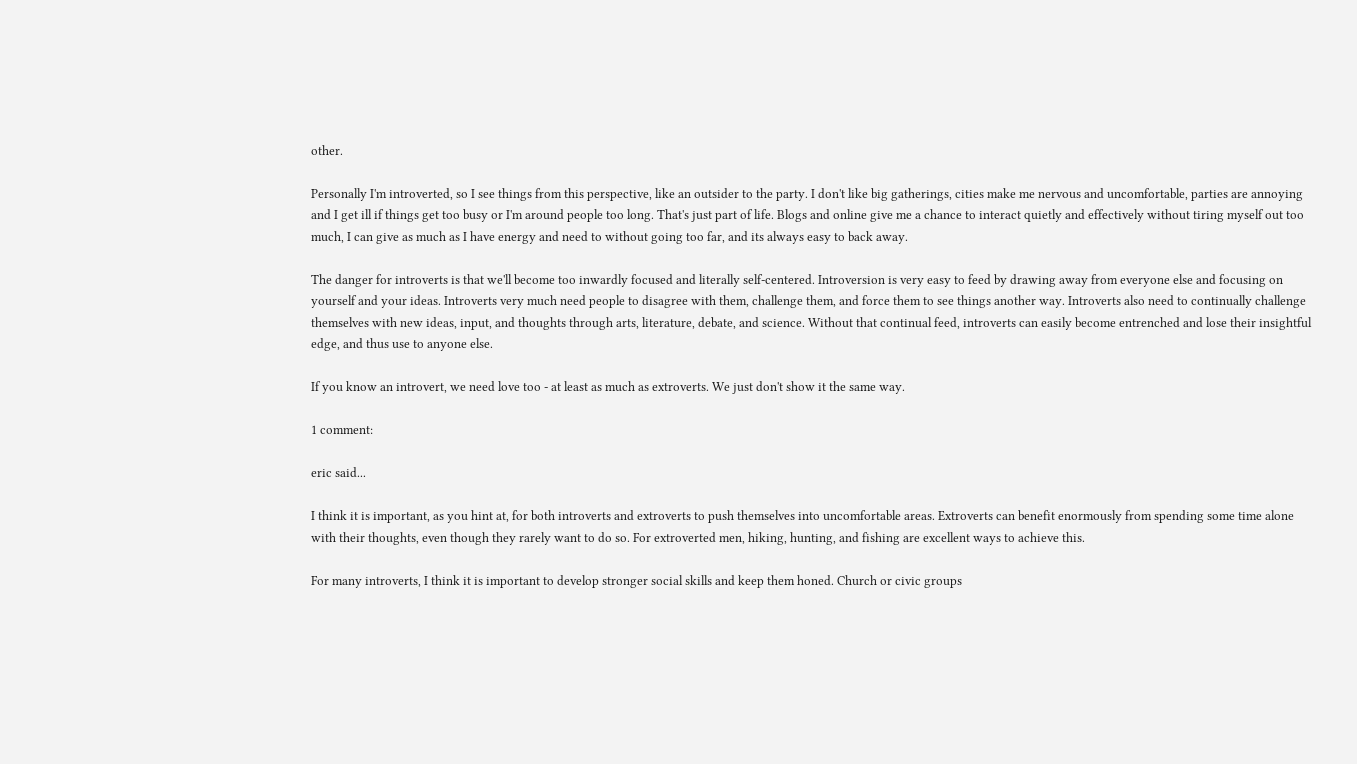other.

Personally I'm introverted, so I see things from this perspective, like an outsider to the party. I don't like big gatherings, cities make me nervous and uncomfortable, parties are annoying and I get ill if things get too busy or I'm around people too long. That's just part of life. Blogs and online give me a chance to interact quietly and effectively without tiring myself out too much, I can give as much as I have energy and need to without going too far, and its always easy to back away.

The danger for introverts is that we'll become too inwardly focused and literally self-centered. Introversion is very easy to feed by drawing away from everyone else and focusing on yourself and your ideas. Introverts very much need people to disagree with them, challenge them, and force them to see things another way. Introverts also need to continually challenge themselves with new ideas, input, and thoughts through arts, literature, debate, and science. Without that continual feed, introverts can easily become entrenched and lose their insightful edge, and thus use to anyone else.

If you know an introvert, we need love too - at least as much as extroverts. We just don't show it the same way.

1 comment:

eric said...

I think it is important, as you hint at, for both introverts and extroverts to push themselves into uncomfortable areas. Extroverts can benefit enormously from spending some time alone with their thoughts, even though they rarely want to do so. For extroverted men, hiking, hunting, and fishing are excellent ways to achieve this.

For many introverts, I think it is important to develop stronger social skills and keep them honed. Church or civic groups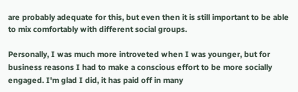are probably adequate for this, but even then it is still important to be able to mix comfortably with different social groups.

Personally, I was much more introveted when I was younger, but for business reasons I had to make a conscious effort to be more socially engaged. I'm glad I did, it has paid off in many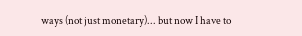ways (not just monetary)... but now I have to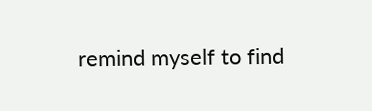remind myself to find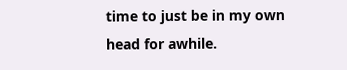time to just be in my own head for awhile.